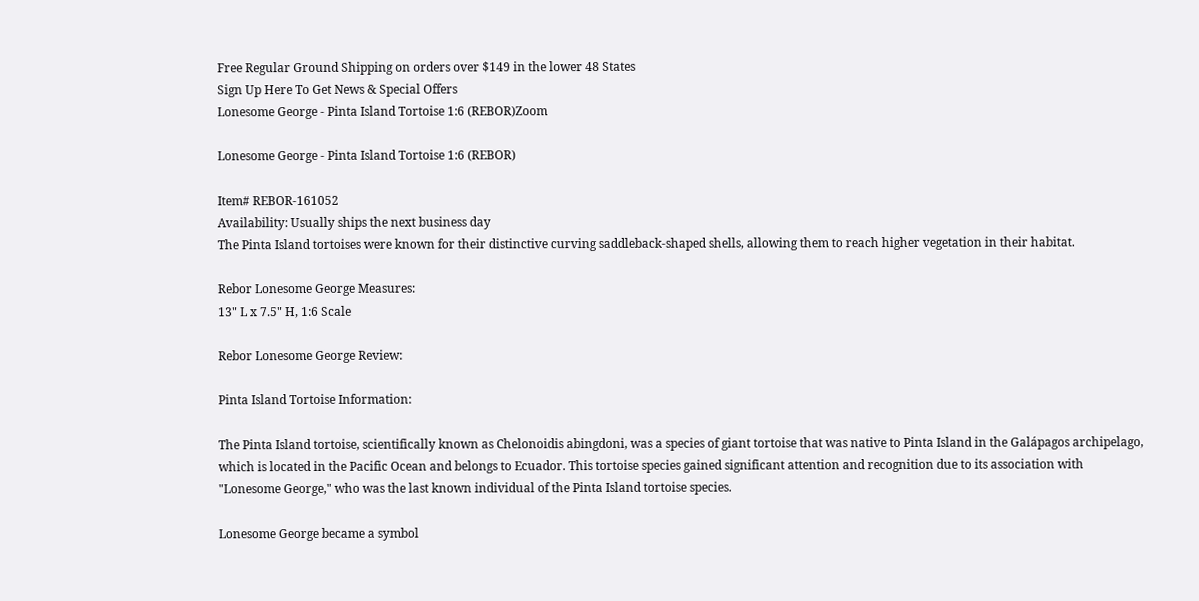Free Regular Ground Shipping on orders over $149 in the lower 48 States
Sign Up Here To Get News & Special Offers
Lonesome George - Pinta Island Tortoise 1:6 (REBOR)Zoom

Lonesome George - Pinta Island Tortoise 1:6 (REBOR)

Item# REBOR-161052
Availability: Usually ships the next business day
The Pinta Island tortoises were known for their distinctive curving saddleback-shaped shells, allowing them to reach higher vegetation in their habitat.

Rebor Lonesome George Measures:
13" L x 7.5" H, 1:6 Scale

Rebor Lonesome George Review:

Pinta Island Tortoise Information:

The Pinta Island tortoise, scientifically known as Chelonoidis abingdoni, was a species of giant tortoise that was native to Pinta Island in the Galápagos archipelago, which is located in the Pacific Ocean and belongs to Ecuador. This tortoise species gained significant attention and recognition due to its association with "Lonesome George," who was the last known individual of the Pinta Island tortoise species.

Lonesome George became a symbol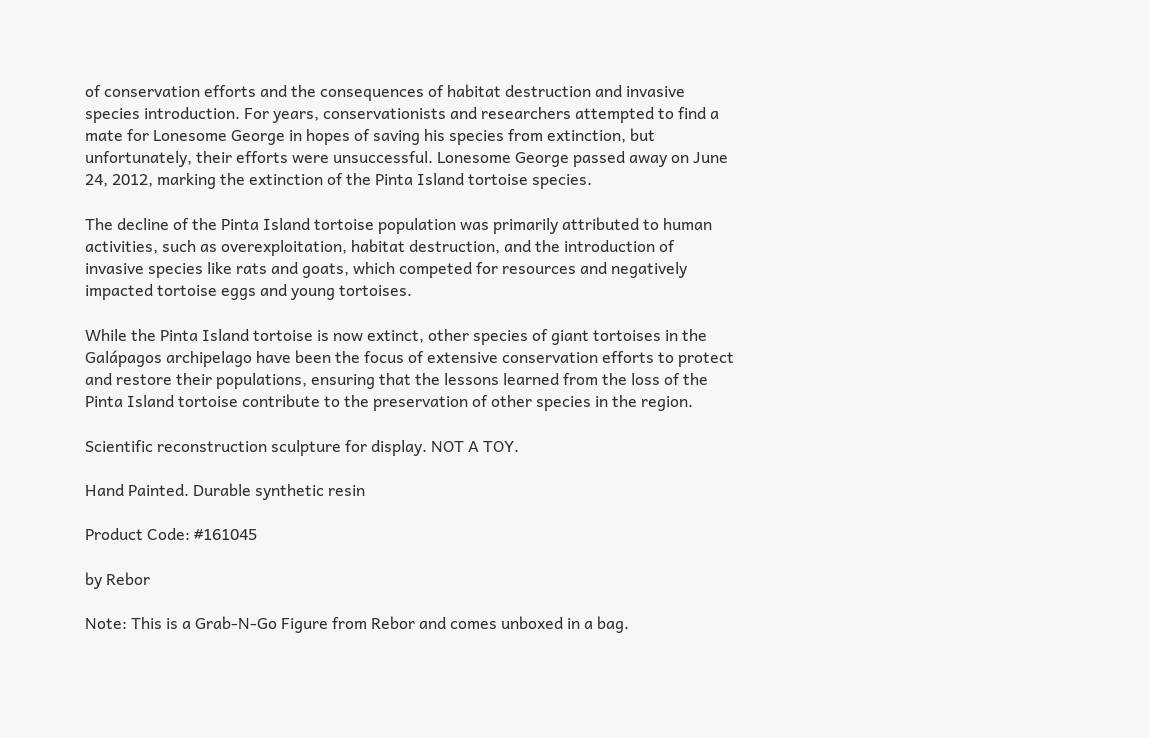of conservation efforts and the consequences of habitat destruction and invasive species introduction. For years, conservationists and researchers attempted to find a mate for Lonesome George in hopes of saving his species from extinction, but unfortunately, their efforts were unsuccessful. Lonesome George passed away on June 24, 2012, marking the extinction of the Pinta Island tortoise species.

The decline of the Pinta Island tortoise population was primarily attributed to human activities, such as overexploitation, habitat destruction, and the introduction of invasive species like rats and goats, which competed for resources and negatively impacted tortoise eggs and young tortoises.

While the Pinta Island tortoise is now extinct, other species of giant tortoises in the Galápagos archipelago have been the focus of extensive conservation efforts to protect and restore their populations, ensuring that the lessons learned from the loss of the Pinta Island tortoise contribute to the preservation of other species in the region.

Scientific reconstruction sculpture for display. NOT A TOY.

Hand Painted. Durable synthetic resin

Product Code: #161045

by Rebor

Note: This is a Grab-N-Go Figure from Rebor and comes unboxed in a bag.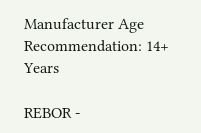Manufacturer Age Recommendation: 14+ Years

REBOR -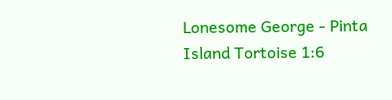Lonesome George - Pinta Island Tortoise 1:6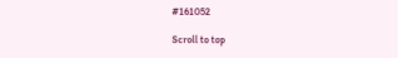#161052

Scroll to top